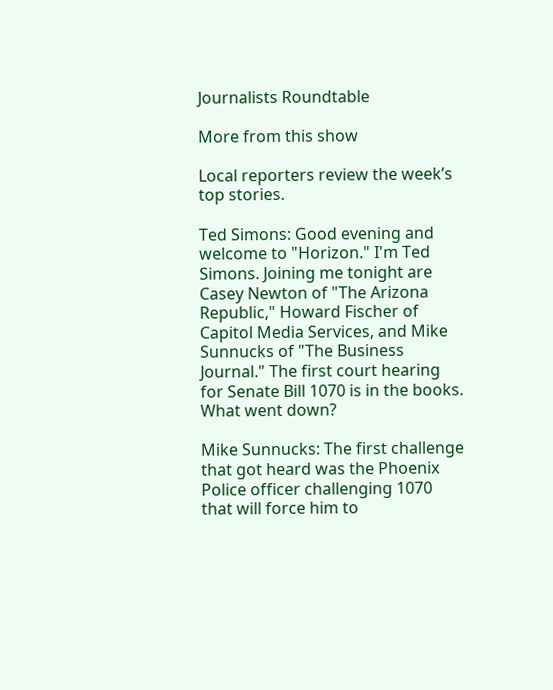Journalists Roundtable

More from this show

Local reporters review the week’s top stories.

Ted Simons: Good evening and welcome to "Horizon." I'm Ted Simons. Joining me tonight are Casey Newton of "The Arizona Republic," Howard Fischer of Capitol Media Services, and Mike Sunnucks of "The Business Journal." The first court hearing for Senate Bill 1070 is in the books. What went down?

Mike Sunnucks: The first challenge that got heard was the Phoenix Police officer challenging 1070 that will force him to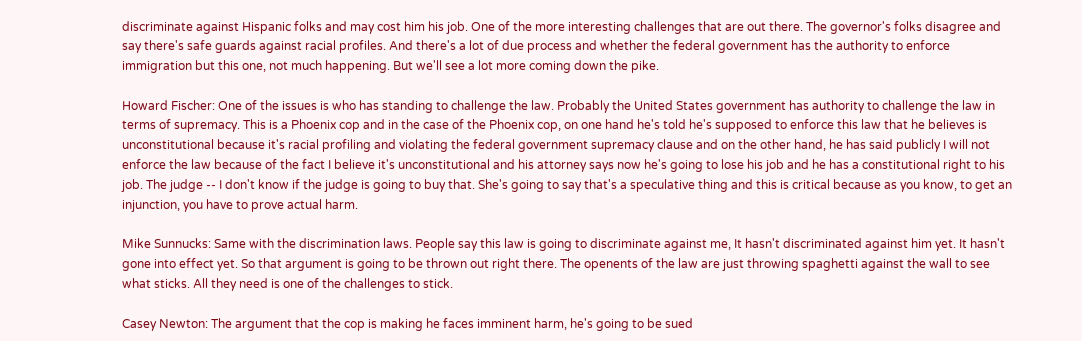discriminate against Hispanic folks and may cost him his job. One of the more interesting challenges that are out there. The governor's folks disagree and say there's safe guards against racial profiles. And there's a lot of due process and whether the federal government has the authority to enforce immigration but this one, not much happening. But we'll see a lot more coming down the pike.

Howard Fischer: One of the issues is who has standing to challenge the law. Probably the United States government has authority to challenge the law in terms of supremacy. This is a Phoenix cop and in the case of the Phoenix cop, on one hand he's told he's supposed to enforce this law that he believes is unconstitutional because it's racial profiling and violating the federal government supremacy clause and on the other hand, he has said publicly I will not enforce the law because of the fact I believe it's unconstitutional and his attorney says now he's going to lose his job and he has a constitutional right to his job. The judge -- I don't know if the judge is going to buy that. She's going to say that's a speculative thing and this is critical because as you know, to get an injunction, you have to prove actual harm.

Mike Sunnucks: Same with the discrimination laws. People say this law is going to discriminate against me, It hasn't discriminated against him yet. It hasn't gone into effect yet. So that argument is going to be thrown out right there. The openents of the law are just throwing spaghetti against the wall to see what sticks. All they need is one of the challenges to stick.

Casey Newton: The argument that the cop is making he faces imminent harm, he's going to be sued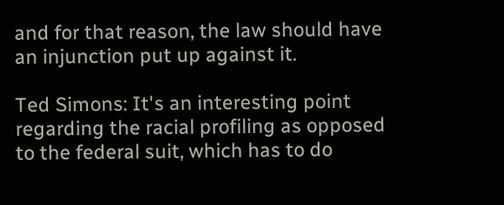and for that reason, the law should have an injunction put up against it.

Ted Simons: It's an interesting point regarding the racial profiling as opposed to the federal suit, which has to do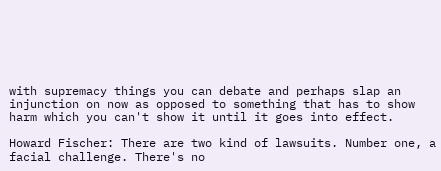with supremacy things you can debate and perhaps slap an injunction on now as opposed to something that has to show harm which you can't show it until it goes into effect.

Howard Fischer: There are two kind of lawsuits. Number one, a facial challenge. There's no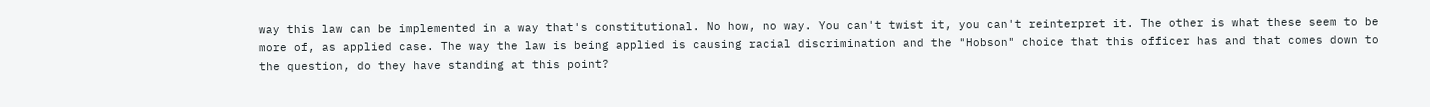way this law can be implemented in a way that's constitutional. No how, no way. You can't twist it, you can't reinterpret it. The other is what these seem to be more of, as applied case. The way the law is being applied is causing racial discrimination and the "Hobson" choice that this officer has and that comes down to the question, do they have standing at this point?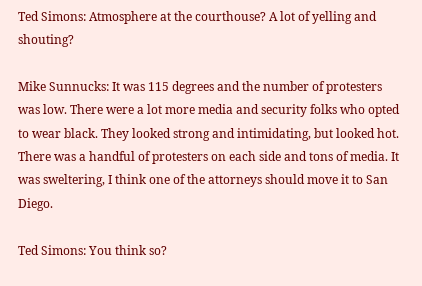Ted Simons: Atmosphere at the courthouse? A lot of yelling and shouting?

Mike Sunnucks: It was 115 degrees and the number of protesters was low. There were a lot more media and security folks who opted to wear black. They looked strong and intimidating, but looked hot. There was a handful of protesters on each side and tons of media. It was sweltering, I think one of the attorneys should move it to San Diego.

Ted Simons: You think so?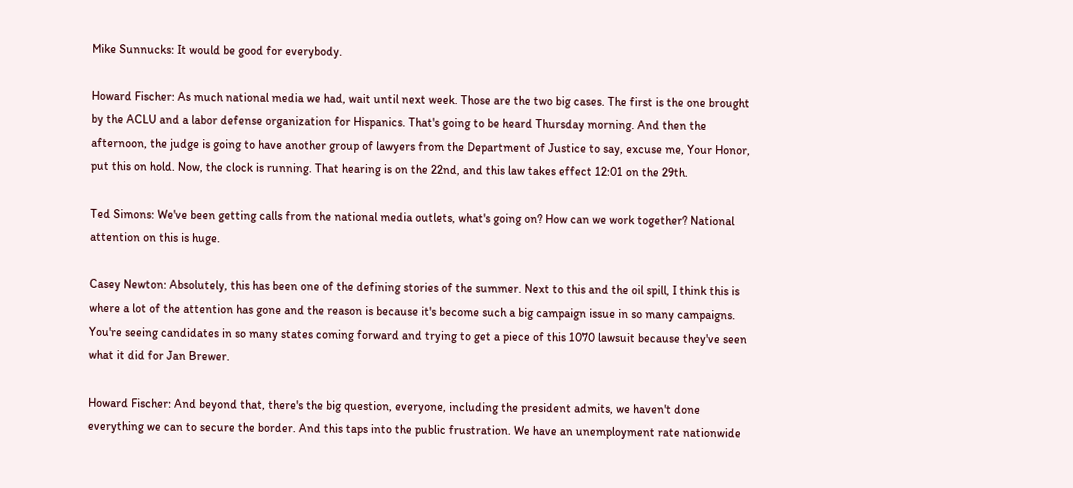Mike Sunnucks: It would be good for everybody.

Howard Fischer: As much national media we had, wait until next week. Those are the two big cases. The first is the one brought by the ACLU and a labor defense organization for Hispanics. That's going to be heard Thursday morning. And then the afternoon, the judge is going to have another group of lawyers from the Department of Justice to say, excuse me, Your Honor, put this on hold. Now, the clock is running. That hearing is on the 22nd, and this law takes effect 12:01 on the 29th.

Ted Simons: We've been getting calls from the national media outlets, what's going on? How can we work together? National attention on this is huge.

Casey Newton: Absolutely, this has been one of the defining stories of the summer. Next to this and the oil spill, I think this is where a lot of the attention has gone and the reason is because it's become such a big campaign issue in so many campaigns. You're seeing candidates in so many states coming forward and trying to get a piece of this 1070 lawsuit because they've seen what it did for Jan Brewer.

Howard Fischer: And beyond that, there's the big question, everyone, including the president admits, we haven't done everything we can to secure the border. And this taps into the public frustration. We have an unemployment rate nationwide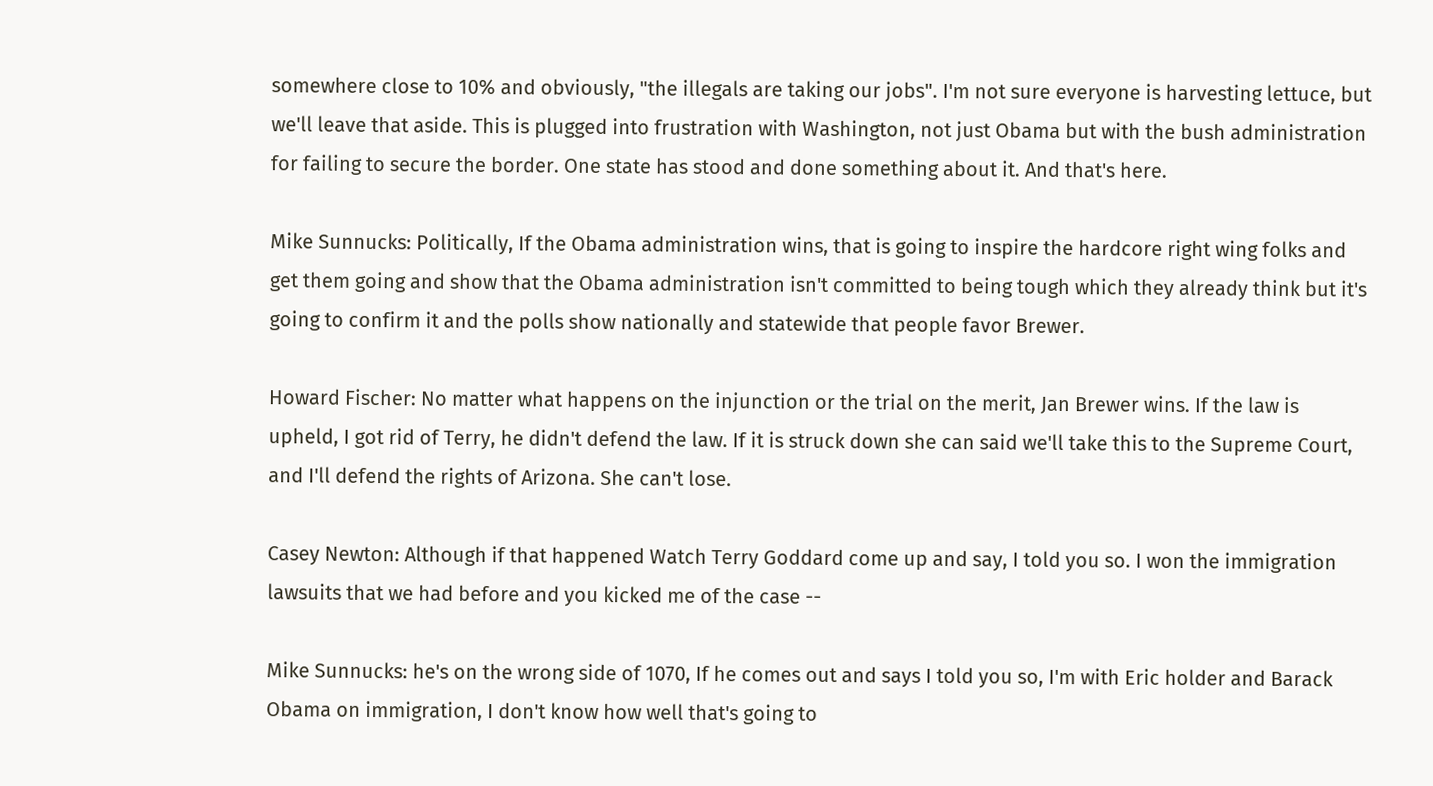somewhere close to 10% and obviously, "the illegals are taking our jobs". I'm not sure everyone is harvesting lettuce, but we'll leave that aside. This is plugged into frustration with Washington, not just Obama but with the bush administration for failing to secure the border. One state has stood and done something about it. And that's here.

Mike Sunnucks: Politically, If the Obama administration wins, that is going to inspire the hardcore right wing folks and get them going and show that the Obama administration isn't committed to being tough which they already think but it's going to confirm it and the polls show nationally and statewide that people favor Brewer.

Howard Fischer: No matter what happens on the injunction or the trial on the merit, Jan Brewer wins. If the law is upheld, I got rid of Terry, he didn't defend the law. If it is struck down she can said we'll take this to the Supreme Court, and I'll defend the rights of Arizona. She can't lose.

Casey Newton: Although if that happened Watch Terry Goddard come up and say, I told you so. I won the immigration lawsuits that we had before and you kicked me of the case --

Mike Sunnucks: he's on the wrong side of 1070, If he comes out and says I told you so, I'm with Eric holder and Barack Obama on immigration, I don't know how well that's going to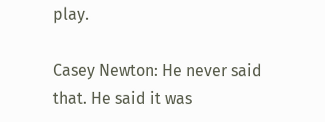play.

Casey Newton: He never said that. He said it was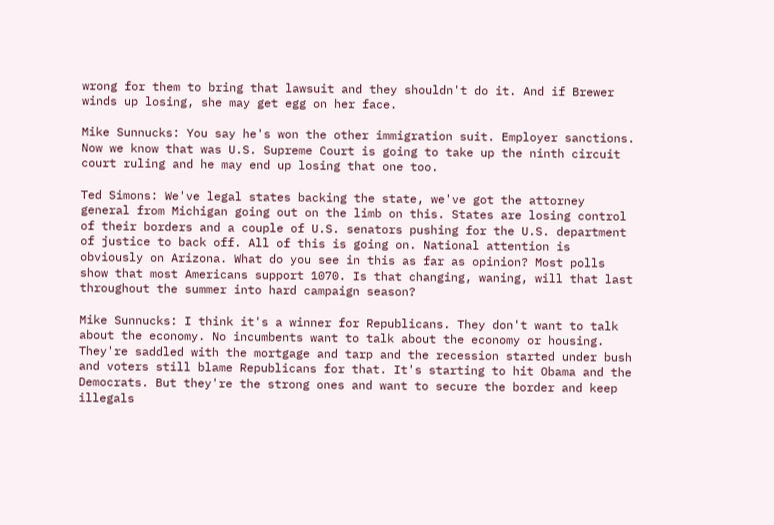wrong for them to bring that lawsuit and they shouldn't do it. And if Brewer winds up losing, she may get egg on her face.

Mike Sunnucks: You say he's won the other immigration suit. Employer sanctions. Now we know that was U.S. Supreme Court is going to take up the ninth circuit court ruling and he may end up losing that one too.

Ted Simons: We've legal states backing the state, we've got the attorney general from Michigan going out on the limb on this. States are losing control of their borders and a couple of U.S. senators pushing for the U.S. department of justice to back off. All of this is going on. National attention is obviously on Arizona. What do you see in this as far as opinion? Most polls show that most Americans support 1070. Is that changing, waning, will that last throughout the summer into hard campaign season?

Mike Sunnucks: I think it's a winner for Republicans. They don't want to talk
about the economy. No incumbents want to talk about the economy or housing. They're saddled with the mortgage and tarp and the recession started under bush and voters still blame Republicans for that. It's starting to hit Obama and the Democrats. But they're the strong ones and want to secure the border and keep illegals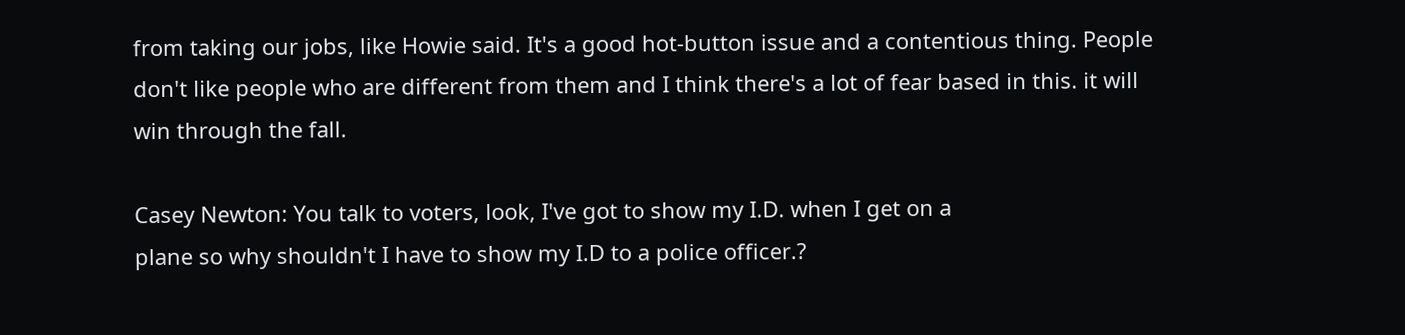from taking our jobs, like Howie said. It's a good hot-button issue and a contentious thing. People don't like people who are different from them and I think there's a lot of fear based in this. it will win through the fall.

Casey Newton: You talk to voters, look, I've got to show my I.D. when I get on a
plane so why shouldn't I have to show my I.D to a police officer.?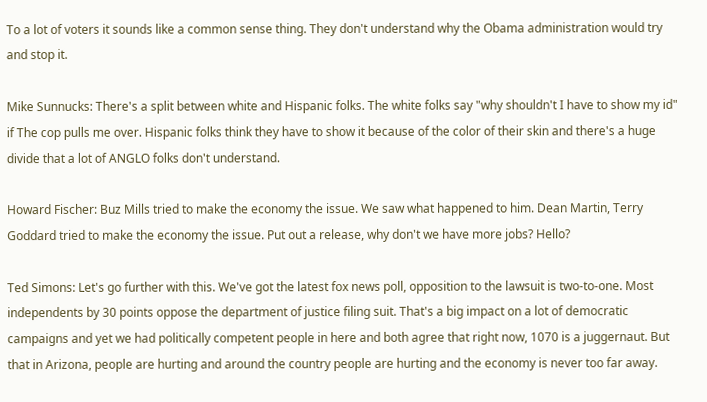To a lot of voters it sounds like a common sense thing. They don't understand why the Obama administration would try and stop it.

Mike Sunnucks: There's a split between white and Hispanic folks. The white folks say "why shouldn't I have to show my id" if The cop pulls me over. Hispanic folks think they have to show it because of the color of their skin and there's a huge divide that a lot of ANGLO folks don't understand.

Howard Fischer: Buz Mills tried to make the economy the issue. We saw what happened to him. Dean Martin, Terry Goddard tried to make the economy the issue. Put out a release, why don't we have more jobs? Hello?

Ted Simons: Let's go further with this. We've got the latest fox news poll, opposition to the lawsuit is two-to-one. Most independents by 30 points oppose the department of justice filing suit. That's a big impact on a lot of democratic campaigns and yet we had politically competent people in here and both agree that right now, 1070 is a juggernaut. But that in Arizona, people are hurting and around the country people are hurting and the economy is never too far away.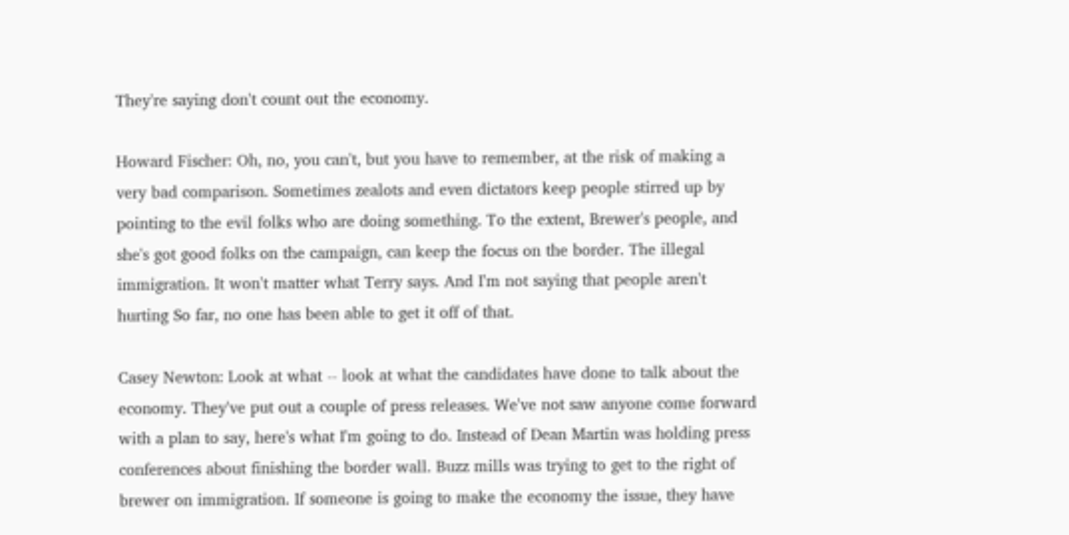They're saying don't count out the economy.

Howard Fischer: Oh, no, you can't, but you have to remember, at the risk of making a very bad comparison. Sometimes zealots and even dictators keep people stirred up by pointing to the evil folks who are doing something. To the extent, Brewer's people, and she's got good folks on the campaign, can keep the focus on the border. The illegal immigration. It won't matter what Terry says. And I'm not saying that people aren't hurting So far, no one has been able to get it off of that.

Casey Newton: Look at what -- look at what the candidates have done to talk about the economy. They've put out a couple of press releases. We've not saw anyone come forward with a plan to say, here's what I'm going to do. Instead of Dean Martin was holding press conferences about finishing the border wall. Buzz mills was trying to get to the right of brewer on immigration. If someone is going to make the economy the issue, they have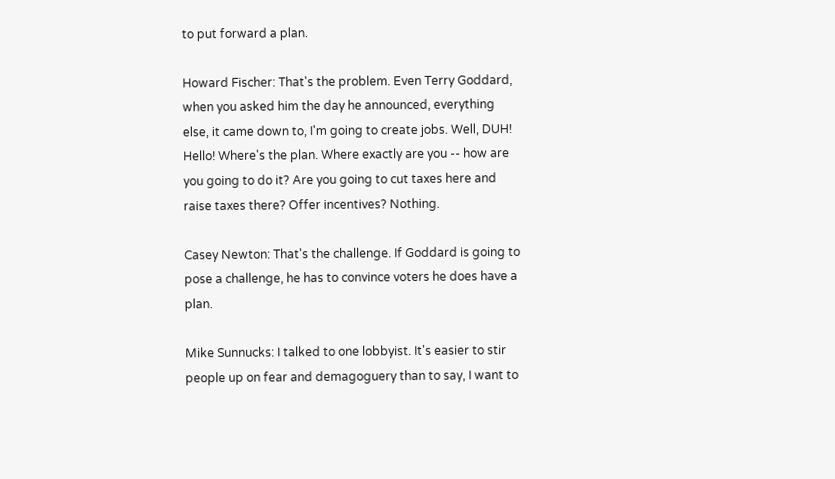to put forward a plan.

Howard Fischer: That's the problem. Even Terry Goddard, when you asked him the day he announced, everything else, it came down to, I'm going to create jobs. Well, DUH! Hello! Where's the plan. Where exactly are you -- how are you going to do it? Are you going to cut taxes here and raise taxes there? Offer incentives? Nothing.

Casey Newton: That's the challenge. If Goddard is going to pose a challenge, he has to convince voters he does have a plan.

Mike Sunnucks: I talked to one lobbyist. It's easier to stir people up on fear and demagoguery than to say, I want to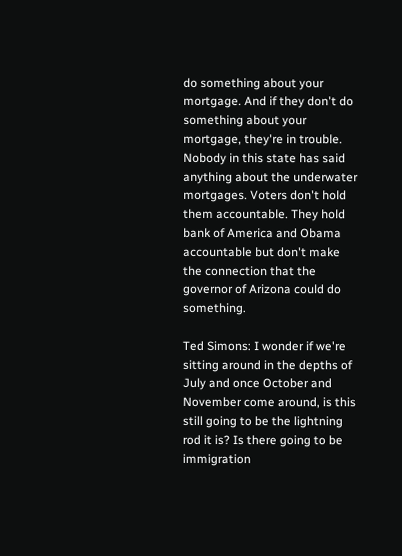do something about your mortgage. And if they don't do something about your mortgage, they're in trouble. Nobody in this state has said anything about the underwater mortgages. Voters don't hold them accountable. They hold bank of America and Obama accountable but don't make the connection that the governor of Arizona could do something.

Ted Simons: I wonder if we're sitting around in the depths of July and once October and November come around, is this still going to be the lightning rod it is? Is there going to be immigration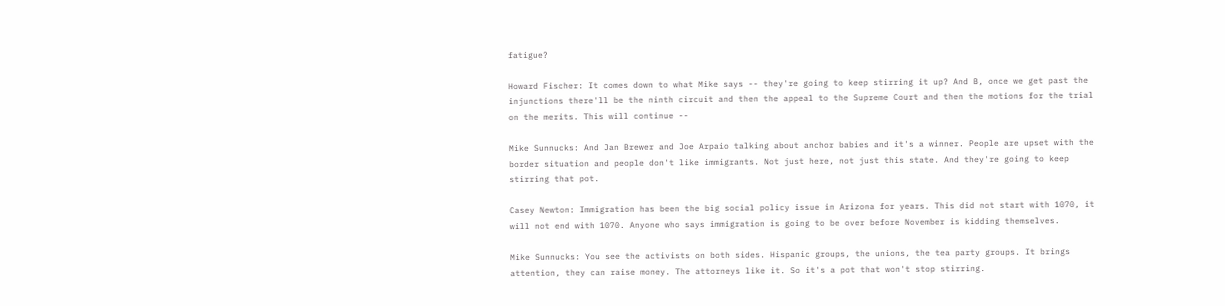fatigue?

Howard Fischer: It comes down to what Mike says -- they're going to keep stirring it up? And B, once we get past the injunctions there'll be the ninth circuit and then the appeal to the Supreme Court and then the motions for the trial on the merits. This will continue --

Mike Sunnucks: And Jan Brewer and Joe Arpaio talking about anchor babies and it's a winner. People are upset with the border situation and people don't like immigrants. Not just here, not just this state. And they're going to keep stirring that pot.

Casey Newton: Immigration has been the big social policy issue in Arizona for years. This did not start with 1070, it will not end with 1070. Anyone who says immigration is going to be over before November is kidding themselves.

Mike Sunnucks: You see the activists on both sides. Hispanic groups, the unions, the tea party groups. It brings attention, they can raise money. The attorneys like it. So it's a pot that won't stop stirring.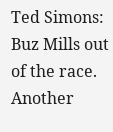Ted Simons: Buz Mills out of the race. Another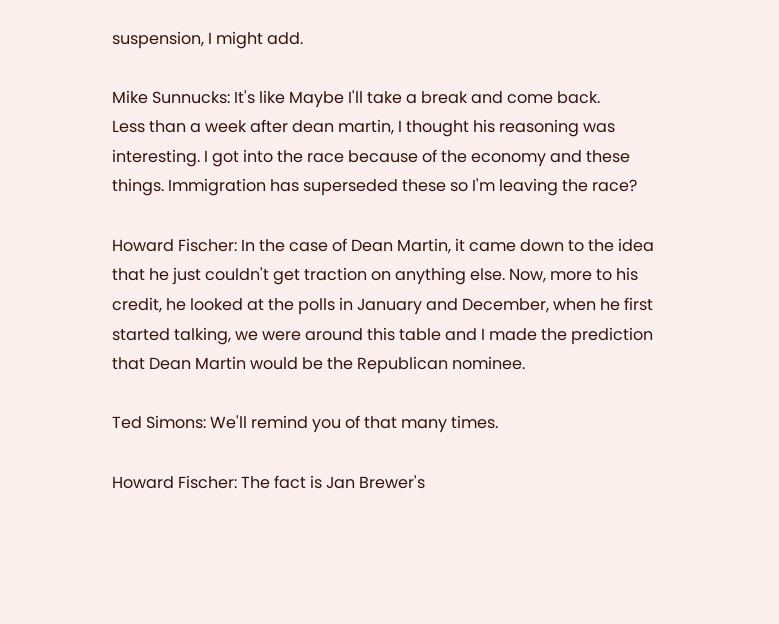suspension, I might add.

Mike Sunnucks: It's like Maybe I'll take a break and come back.
Less than a week after dean martin, I thought his reasoning was interesting. I got into the race because of the economy and these things. Immigration has superseded these so I'm leaving the race?

Howard Fischer: In the case of Dean Martin, it came down to the idea that he just couldn't get traction on anything else. Now, more to his credit, he looked at the polls in January and December, when he first started talking, we were around this table and I made the prediction that Dean Martin would be the Republican nominee.

Ted Simons: We'll remind you of that many times.

Howard Fischer: The fact is Jan Brewer's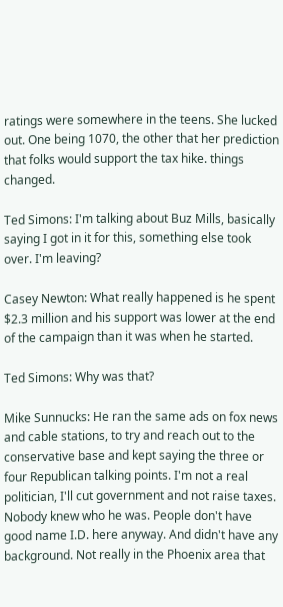ratings were somewhere in the teens. She lucked out. One being 1070, the other that her prediction that folks would support the tax hike. things changed.

Ted Simons: I'm talking about Buz Mills, basically saying I got in it for this, something else took over. I'm leaving?

Casey Newton: What really happened is he spent $2.3 million and his support was lower at the end of the campaign than it was when he started.

Ted Simons: Why was that?

Mike Sunnucks: He ran the same ads on fox news and cable stations, to try and reach out to the conservative base and kept saying the three or four Republican talking points. I'm not a real politician, I'll cut government and not raise taxes. Nobody knew who he was. People don't have good name I.D. here anyway. And didn't have any background. Not really in the Phoenix area that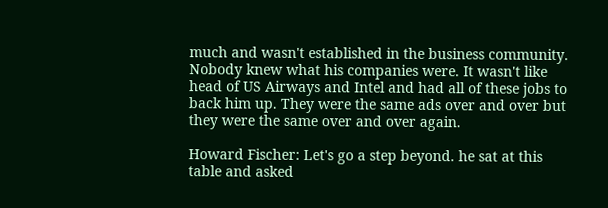much and wasn't established in the business community. Nobody knew what his companies were. It wasn't like head of US Airways and Intel and had all of these jobs to back him up. They were the same ads over and over but they were the same over and over again.

Howard Fischer: Let's go a step beyond. he sat at this table and asked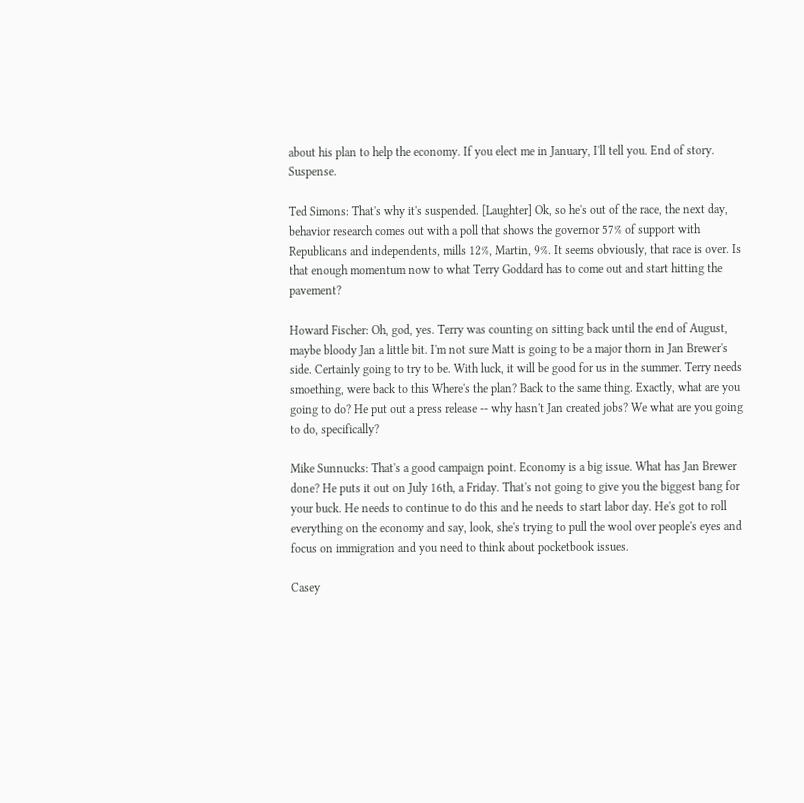about his plan to help the economy. If you elect me in January, I'll tell you. End of story. Suspense.

Ted Simons: That's why it's suspended. [Laughter] Ok, so he's out of the race, the next day, behavior research comes out with a poll that shows the governor 57% of support with Republicans and independents, mills 12%, Martin, 9%. It seems obviously, that race is over. Is that enough momentum now to what Terry Goddard has to come out and start hitting the pavement?

Howard Fischer: Oh, god, yes. Terry was counting on sitting back until the end of August, maybe bloody Jan a little bit. I'm not sure Matt is going to be a major thorn in Jan Brewer's side. Certainly going to try to be. With luck, it will be good for us in the summer. Terry needs smoething, were back to this Where's the plan? Back to the same thing. Exactly, what are you going to do? He put out a press release -- why hasn't Jan created jobs? We what are you going to do, specifically?

Mike Sunnucks: That's a good campaign point. Economy is a big issue. What has Jan Brewer done? He puts it out on July 16th, a Friday. That's not going to give you the biggest bang for your buck. He needs to continue to do this and he needs to start labor day. He's got to roll everything on the economy and say, look, she's trying to pull the wool over people's eyes and focus on immigration and you need to think about pocketbook issues.

Casey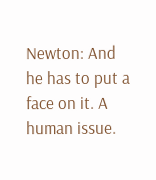Newton: And he has to put a face on it. A human issue.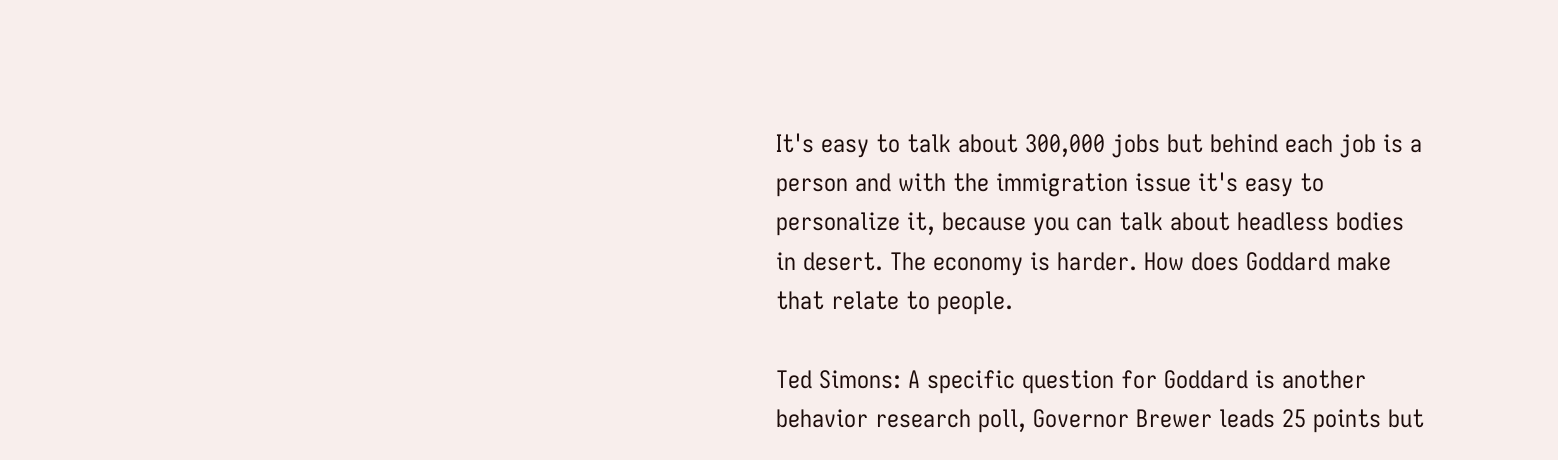It's easy to talk about 300,000 jobs but behind each job is a person and with the immigration issue it's easy to personalize it, because you can talk about headless bodies in desert. The economy is harder. How does Goddard make that relate to people.

Ted Simons: A specific question for Goddard is another behavior research poll, Governor Brewer leads 25 points but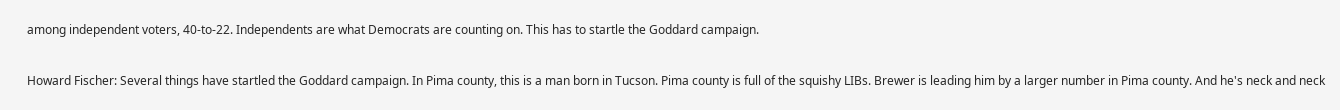among independent voters, 40-to-22. Independents are what Democrats are counting on. This has to startle the Goddard campaign.

Howard Fischer: Several things have startled the Goddard campaign. In Pima county, this is a man born in Tucson. Pima county is full of the squishy LIBs. Brewer is leading him by a larger number in Pima county. And he's neck and neck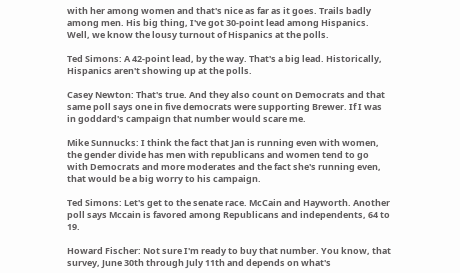with her among women and that's nice as far as it goes. Trails badly among men. His big thing, I've got 30-point lead among Hispanics. Well, we know the lousy turnout of Hispanics at the polls.

Ted Simons: A 42-point lead, by the way. That's a big lead. Historically, Hispanics aren't showing up at the polls.

Casey Newton: That's true. And they also count on Democrats and that same poll says one in five democrats were supporting Brewer. If I was in goddard's campaign that number would scare me.

Mike Sunnucks: I think the fact that Jan is running even with women, the gender divide has men with republicans and women tend to go with Democrats and more moderates and the fact she's running even, that would be a big worry to his campaign.

Ted Simons: Let's get to the senate race. McCain and Hayworth. Another poll says Mccain is favored among Republicans and independents, 64 to 19.

Howard Fischer: Not sure I'm ready to buy that number. You know, that survey, June 30th through July 11th and depends on what's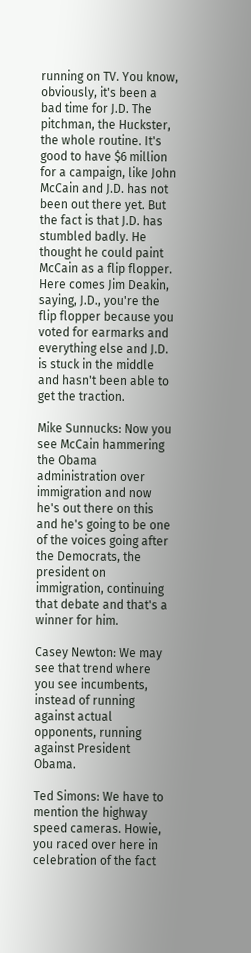running on TV. You know, obviously, it's been a bad time for J.D. The pitchman, the Huckster, the whole routine. It's good to have $6 million for a campaign, like John McCain and J.D. has not been out there yet. But the fact is that J.D. has stumbled badly. He thought he could paint McCain as a flip flopper. Here comes Jim Deakin, saying, J.D., you're the flip flopper because you voted for earmarks and everything else and J.D. is stuck in the middle and hasn't been able to get the traction.

Mike Sunnucks: Now you see McCain hammering the Obama administration over immigration and now he's out there on this and he's going to be one of the voices going after the Democrats, the president on immigration, continuing that debate and that's a winner for him.

Casey Newton: We may see that trend where you see incumbents, instead of running against actual opponents, running against President Obama.

Ted Simons: We have to mention the highway speed cameras. Howie, you raced over here in celebration of the fact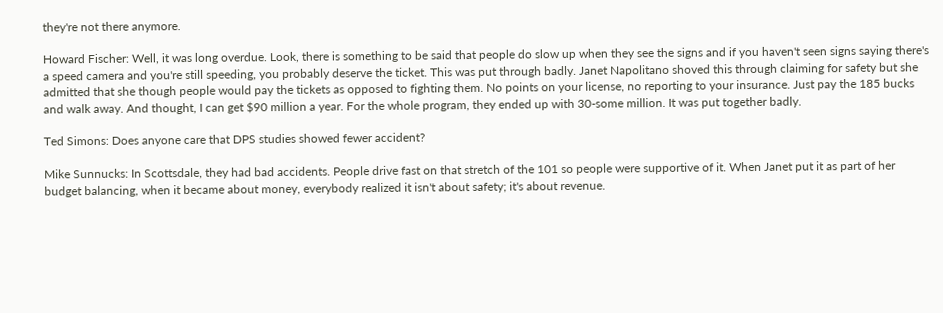they're not there anymore.

Howard Fischer: Well, it was long overdue. Look, there is something to be said that people do slow up when they see the signs and if you haven't seen signs saying there's a speed camera and you're still speeding, you probably deserve the ticket. This was put through badly. Janet Napolitano shoved this through claiming for safety but she admitted that she though people would pay the tickets as opposed to fighting them. No points on your license, no reporting to your insurance. Just pay the 185 bucks and walk away. And thought, I can get $90 million a year. For the whole program, they ended up with 30-some million. It was put together badly.

Ted Simons: Does anyone care that DPS studies showed fewer accident?

Mike Sunnucks: In Scottsdale, they had bad accidents. People drive fast on that stretch of the 101 so people were supportive of it. When Janet put it as part of her budget balancing, when it became about money, everybody realized it isn't about safety; it's about revenue.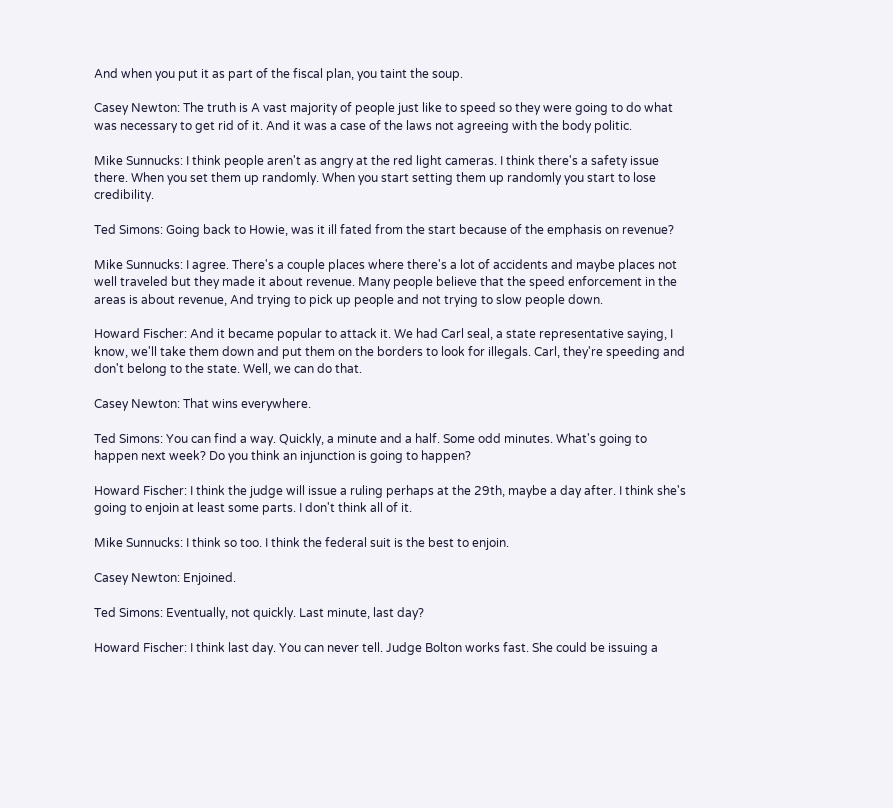And when you put it as part of the fiscal plan, you taint the soup.

Casey Newton: The truth is A vast majority of people just like to speed so they were going to do what was necessary to get rid of it. And it was a case of the laws not agreeing with the body politic.

Mike Sunnucks: I think people aren't as angry at the red light cameras. I think there's a safety issue there. When you set them up randomly. When you start setting them up randomly you start to lose credibility.

Ted Simons: Going back to Howie, was it ill fated from the start because of the emphasis on revenue?

Mike Sunnucks: I agree. There's a couple places where there's a lot of accidents and maybe places not well traveled but they made it about revenue. Many people believe that the speed enforcement in the areas is about revenue, And trying to pick up people and not trying to slow people down.

Howard Fischer: And it became popular to attack it. We had Carl seal, a state representative saying, I know, we'll take them down and put them on the borders to look for illegals. Carl, they're speeding and don't belong to the state. Well, we can do that.

Casey Newton: That wins everywhere.

Ted Simons: You can find a way. Quickly, a minute and a half. Some odd minutes. What's going to happen next week? Do you think an injunction is going to happen?

Howard Fischer: I think the judge will issue a ruling perhaps at the 29th, maybe a day after. I think she's going to enjoin at least some parts. I don't think all of it.

Mike Sunnucks: I think so too. I think the federal suit is the best to enjoin.

Casey Newton: Enjoined.

Ted Simons: Eventually, not quickly. Last minute, last day?

Howard Fischer: I think last day. You can never tell. Judge Bolton works fast. She could be issuing a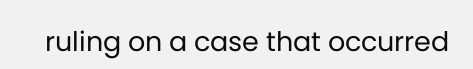ruling on a case that occurred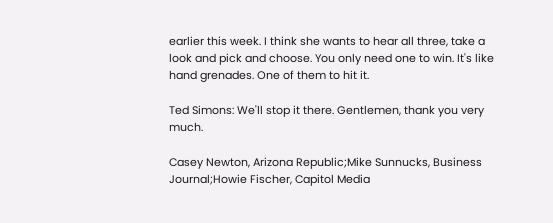earlier this week. I think she wants to hear all three, take a look and pick and choose. You only need one to win. It's like hand grenades. One of them to hit it.

Ted Simons: We'll stop it there. Gentlemen, thank you very much.

Casey Newton, Arizona Republic;Mike Sunnucks, Business Journal;Howie Fischer, Capitol Media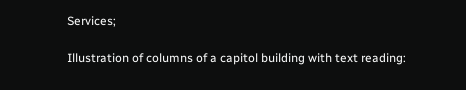Services;

Illustration of columns of a capitol building with text reading: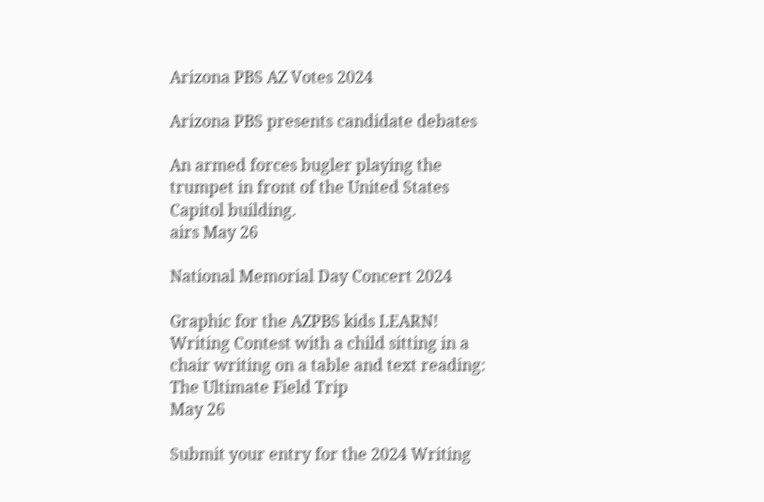Arizona PBS AZ Votes 2024

Arizona PBS presents candidate debates

An armed forces bugler playing the trumpet in front of the United States Capitol building.
airs May 26

National Memorial Day Concert 2024

Graphic for the AZPBS kids LEARN! Writing Contest with a child sitting in a chair writing on a table and text reading: The Ultimate Field Trip
May 26

Submit your entry for the 2024 Writing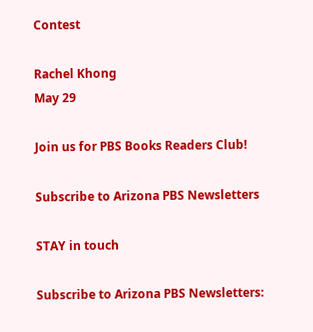Contest

Rachel Khong
May 29

Join us for PBS Books Readers Club!

Subscribe to Arizona PBS Newsletters

STAY in touch

Subscribe to Arizona PBS Newsletters: